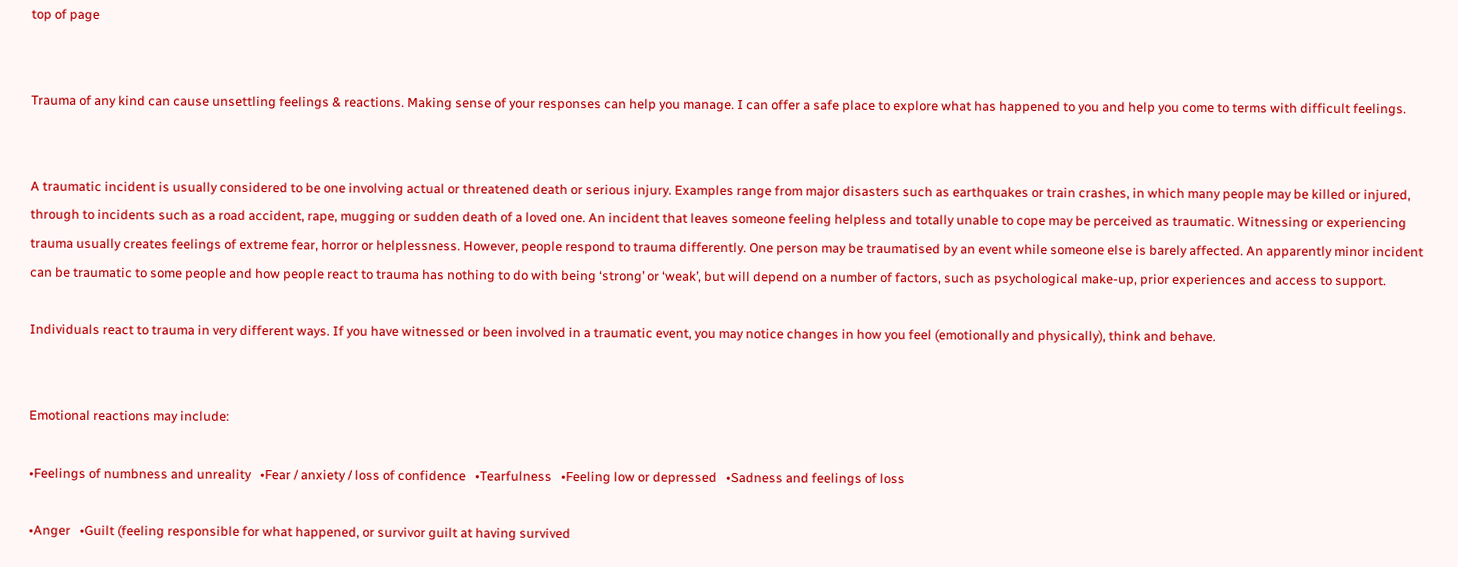top of page


Trauma of any kind can cause unsettling feelings & reactions. Making sense of your responses can help you manage. I can offer a safe place to explore what has happened to you and help you come to terms with difficult feelings.


A traumatic incident is usually considered to be one involving actual or threatened death or serious injury. Examples range from major disasters such as earthquakes or train crashes, in which many people may be killed or injured, through to incidents such as a road accident, rape, mugging or sudden death of a loved one. An incident that leaves someone feeling helpless and totally unable to cope may be perceived as traumatic. Witnessing or experiencing trauma usually creates feelings of extreme fear, horror or helplessness. However, people respond to trauma differently. One person may be traumatised by an event while someone else is barely affected. An apparently minor incident can be traumatic to some people and how people react to trauma has nothing to do with being ‘strong’ or ‘weak’, but will depend on a number of factors, such as psychological make-up, prior experiences and access to support.

Individuals react to trauma in very different ways. If you have witnessed or been involved in a traumatic event, you may notice changes in how you feel (emotionally and physically), think and behave.


Emotional reactions may include:

•Feelings of numbness and unreality   •Fear / anxiety / loss of confidence   •Tearfulness   •Feeling low or depressed   •Sadness and feelings of loss

•Anger   •Guilt (feeling responsible for what happened, or survivor guilt at having survived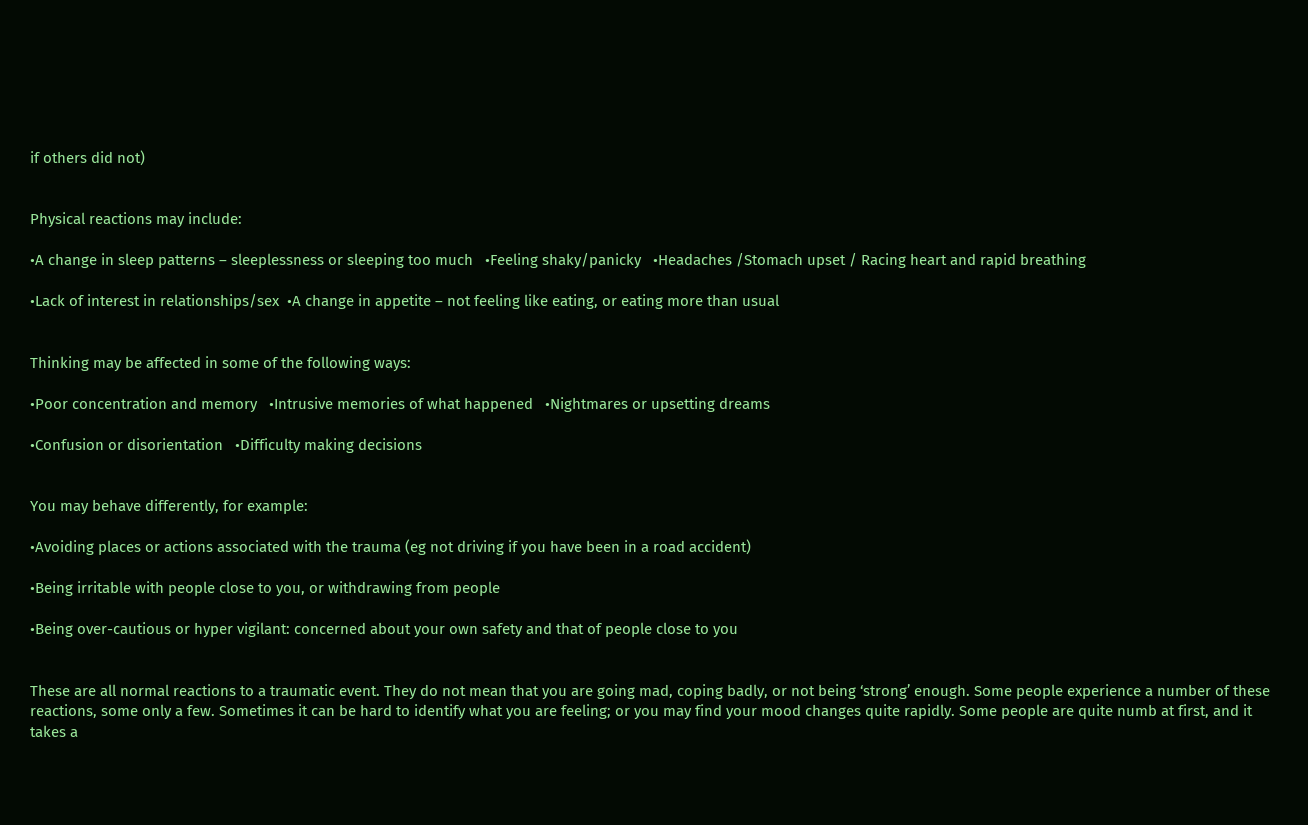if others did not)


Physical reactions may include:

•A change in sleep patterns – sleeplessness or sleeping too much   •Feeling shaky/panicky   •Headaches /Stomach upset / Racing heart and rapid breathing

•Lack of interest in relationships/sex  •A change in appetite – not feeling like eating, or eating more than usual


Thinking may be affected in some of the following ways:

•Poor concentration and memory   •Intrusive memories of what happened   •Nightmares or upsetting dreams

•Confusion or disorientation   •Difficulty making decisions


You may behave differently, for example:

•Avoiding places or actions associated with the trauma (eg not driving if you have been in a road accident)

•Being irritable with people close to you, or withdrawing from people

•Being over-cautious or hyper vigilant: concerned about your own safety and that of people close to you


These are all normal reactions to a traumatic event. They do not mean that you are going mad, coping badly, or not being ‘strong’ enough. Some people experience a number of these reactions, some only a few. Sometimes it can be hard to identify what you are feeling; or you may find your mood changes quite rapidly. Some people are quite numb at first, and it takes a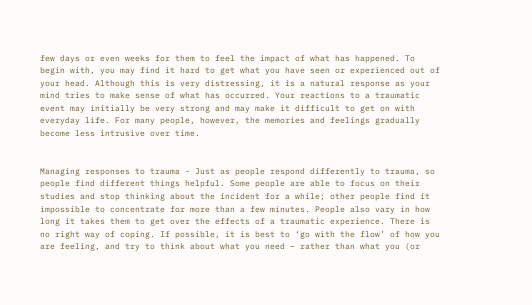few days or even weeks for them to feel the impact of what has happened. To begin with, you may find it hard to get what you have seen or experienced out of your head. Although this is very distressing, it is a natural response as your mind tries to make sense of what has occurred. Your reactions to a traumatic event may initially be very strong and may make it difficult to get on with everyday life. For many people, however, the memories and feelings gradually become less intrusive over time.


Managing responses to trauma - Just as people respond differently to trauma, so people find different things helpful. Some people are able to focus on their studies and stop thinking about the incident for a while; other people find it impossible to concentrate for more than a few minutes. People also vary in how long it takes them to get over the effects of a traumatic experience. There is no right way of coping. If possible, it is best to ‘go with the flow’ of how you are feeling, and try to think about what you need – rather than what you (or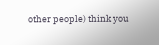other people) think you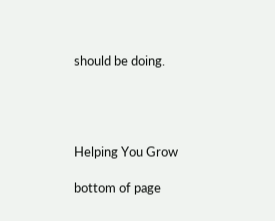should be doing.




Helping You Grow

bottom of page